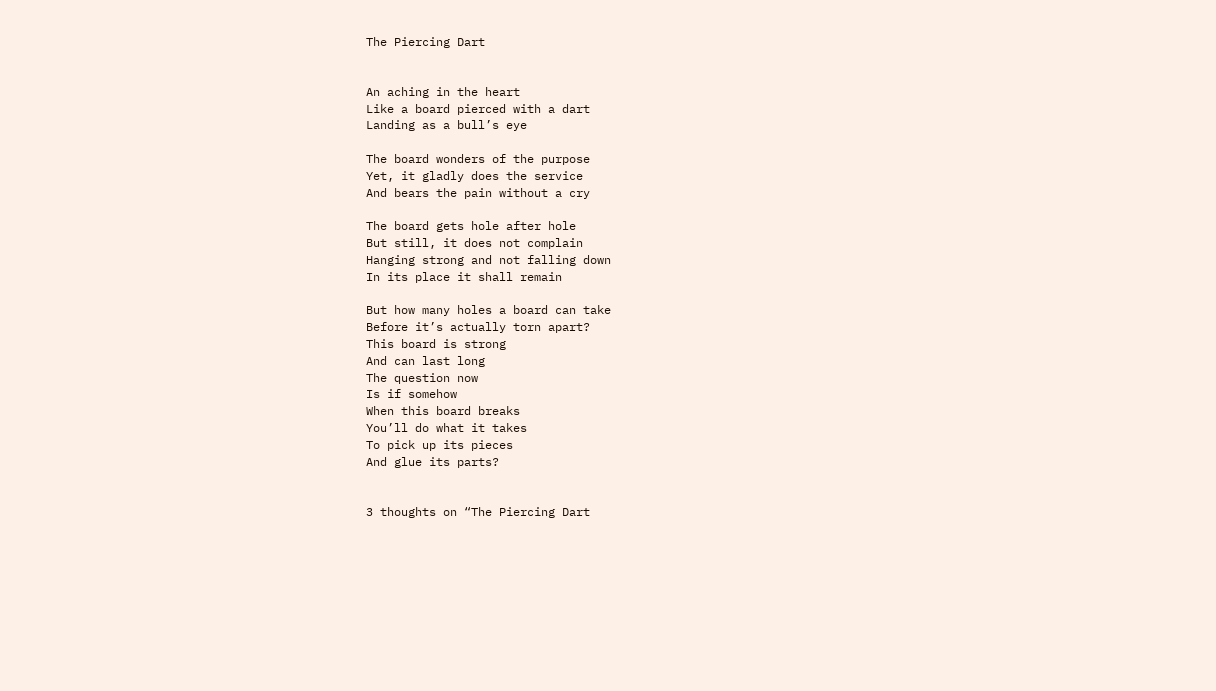The Piercing Dart


An aching in the heart
Like a board pierced with a dart
Landing as a bull’s eye

The board wonders of the purpose
Yet, it gladly does the service
And bears the pain without a cry

The board gets hole after hole
But still, it does not complain
Hanging strong and not falling down
In its place it shall remain

But how many holes a board can take
Before it’s actually torn apart?
This board is strong
And can last long
The question now
Is if somehow
When this board breaks
You’ll do what it takes
To pick up its pieces
And glue its parts?


3 thoughts on “The Piercing Dart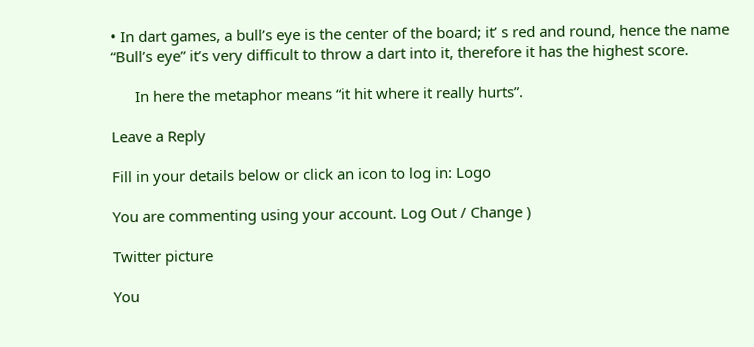• In dart games, a bull’s eye is the center of the board; it’ s red and round, hence the name “Bull’s eye” it’s very difficult to throw a dart into it, therefore it has the highest score.

      In here the metaphor means “it hit where it really hurts”.

Leave a Reply

Fill in your details below or click an icon to log in: Logo

You are commenting using your account. Log Out / Change )

Twitter picture

You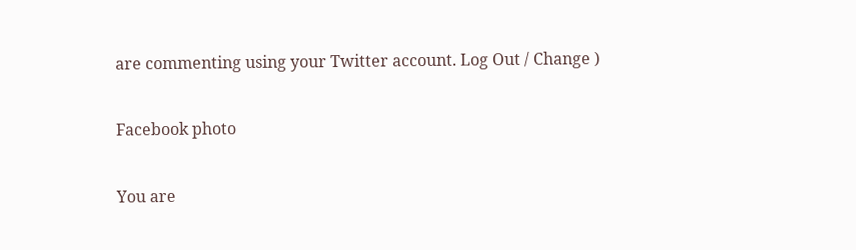are commenting using your Twitter account. Log Out / Change )

Facebook photo

You are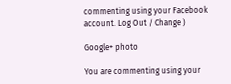commenting using your Facebook account. Log Out / Change )

Google+ photo

You are commenting using your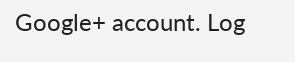Google+ account. Log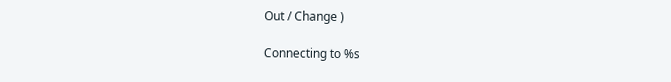Out / Change )

Connecting to %s